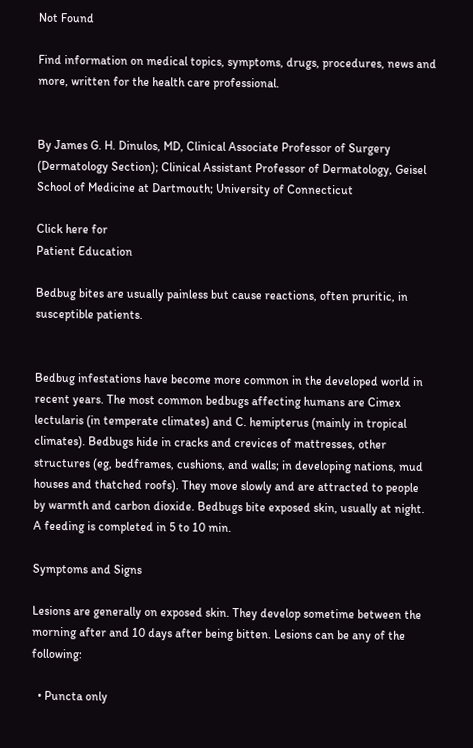Not Found

Find information on medical topics, symptoms, drugs, procedures, news and more, written for the health care professional.


By James G. H. Dinulos, MD, Clinical Associate Professor of Surgery (Dermatology Section); Clinical Assistant Professor of Dermatology, Geisel School of Medicine at Dartmouth; University of Connecticut

Click here for
Patient Education

Bedbug bites are usually painless but cause reactions, often pruritic, in susceptible patients.


Bedbug infestations have become more common in the developed world in recent years. The most common bedbugs affecting humans are Cimex lectularis (in temperate climates) and C. hemipterus (mainly in tropical climates). Bedbugs hide in cracks and crevices of mattresses, other structures (eg, bedframes, cushions, and walls; in developing nations, mud houses and thatched roofs). They move slowly and are attracted to people by warmth and carbon dioxide. Bedbugs bite exposed skin, usually at night. A feeding is completed in 5 to 10 min.

Symptoms and Signs

Lesions are generally on exposed skin. They develop sometime between the morning after and 10 days after being bitten. Lesions can be any of the following:

  • Puncta only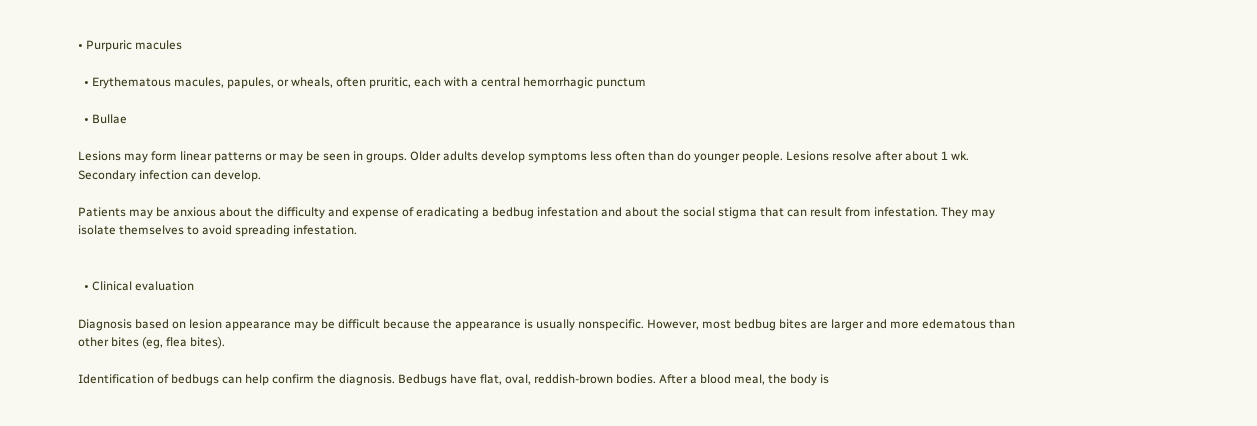• Purpuric macules

  • Erythematous macules, papules, or wheals, often pruritic, each with a central hemorrhagic punctum

  • Bullae

Lesions may form linear patterns or may be seen in groups. Older adults develop symptoms less often than do younger people. Lesions resolve after about 1 wk. Secondary infection can develop.

Patients may be anxious about the difficulty and expense of eradicating a bedbug infestation and about the social stigma that can result from infestation. They may isolate themselves to avoid spreading infestation.


  • Clinical evaluation

Diagnosis based on lesion appearance may be difficult because the appearance is usually nonspecific. However, most bedbug bites are larger and more edematous than other bites (eg, flea bites).

Identification of bedbugs can help confirm the diagnosis. Bedbugs have flat, oval, reddish-brown bodies. After a blood meal, the body is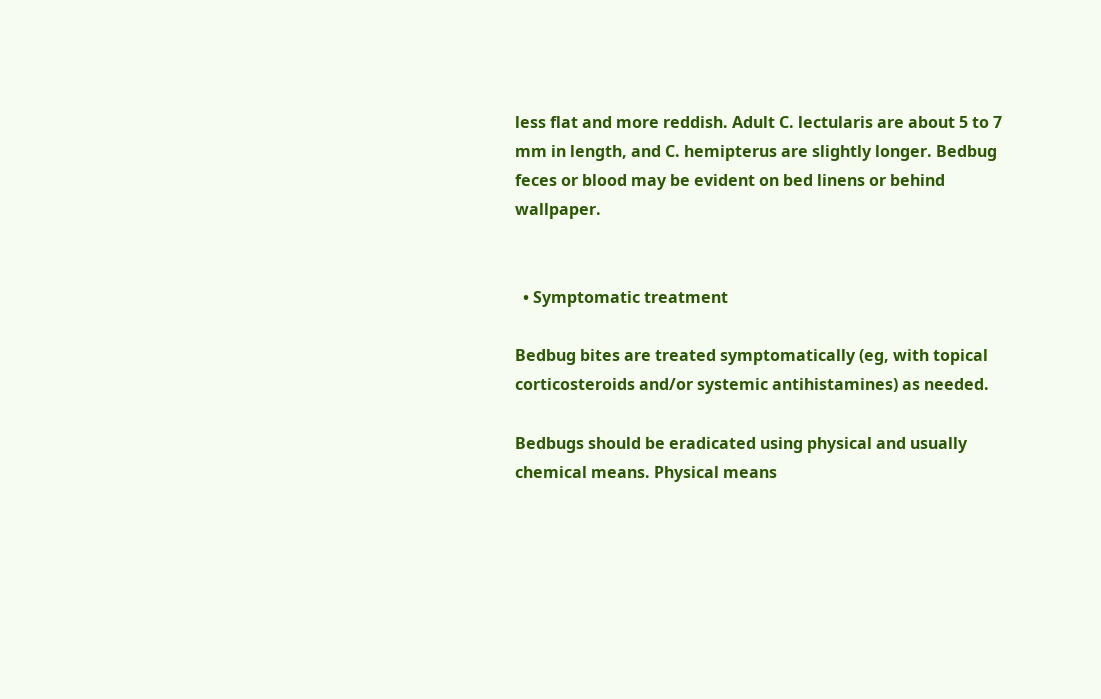less flat and more reddish. Adult C. lectularis are about 5 to 7 mm in length, and C. hemipterus are slightly longer. Bedbug feces or blood may be evident on bed linens or behind wallpaper.


  • Symptomatic treatment

Bedbug bites are treated symptomatically (eg, with topical corticosteroids and/or systemic antihistamines) as needed.

Bedbugs should be eradicated using physical and usually chemical means. Physical means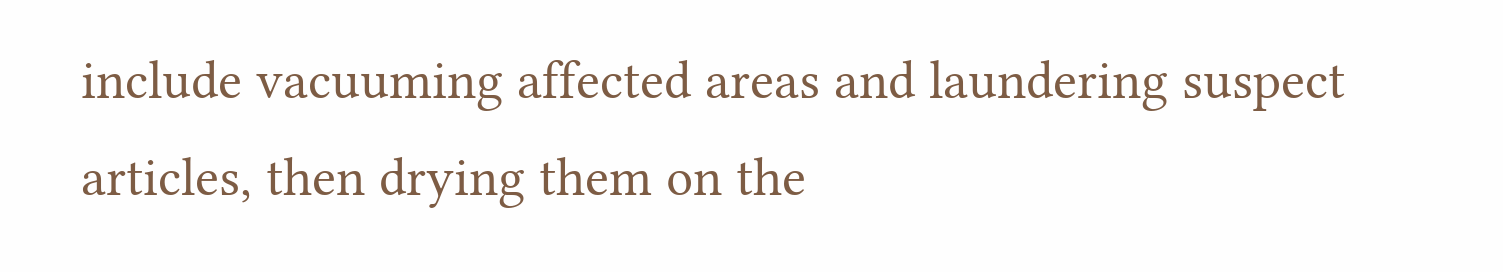include vacuuming affected areas and laundering suspect articles, then drying them on the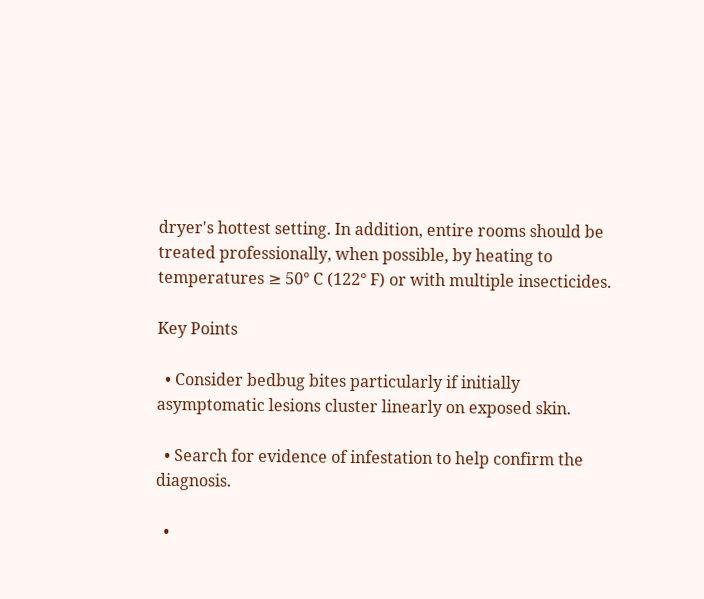dryer's hottest setting. In addition, entire rooms should be treated professionally, when possible, by heating to temperatures ≥ 50° C (122° F) or with multiple insecticides.

Key Points

  • Consider bedbug bites particularly if initially asymptomatic lesions cluster linearly on exposed skin.

  • Search for evidence of infestation to help confirm the diagnosis.

  •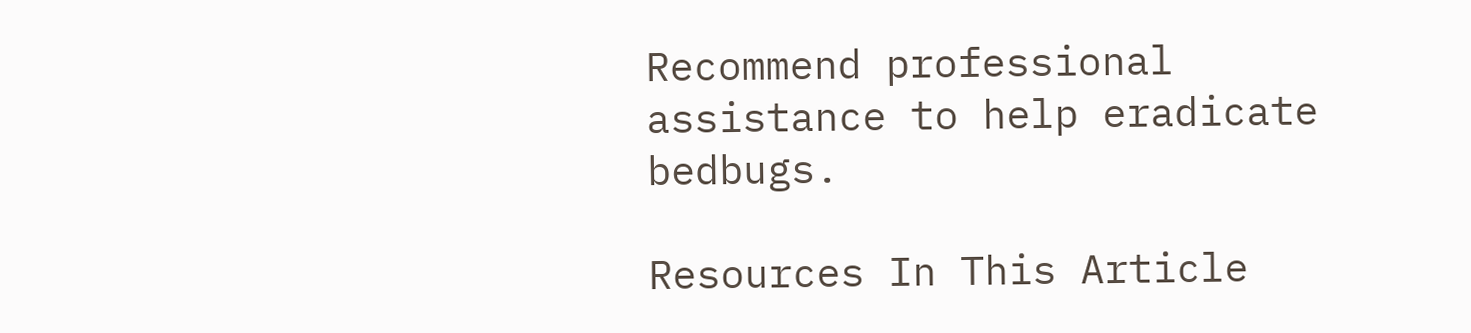Recommend professional assistance to help eradicate bedbugs.

Resources In This Article